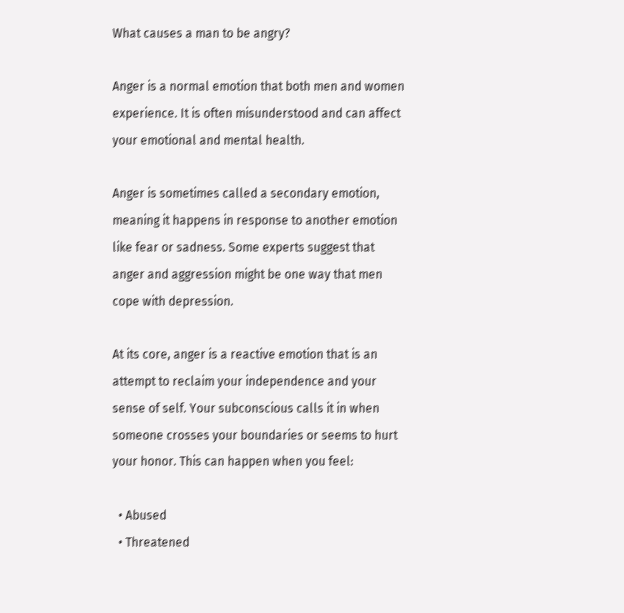What causes a man to be angry?

Anger is a normal emotion that both men and women experience. It is often misunderstood and can affect your emotional and mental health.

Anger is sometimes called a secondary emotion, meaning it happens in response to another emotion like fear or sadness. Some experts suggest that anger and aggression might be one way that men cope with depression.

At its core, anger is a reactive emotion that is an attempt to reclaim your independence and your sense of self. Your subconscious calls it in when someone crosses your boundaries or seems to hurt your honor. This can happen when you feel:

  • Abused
  • Threatened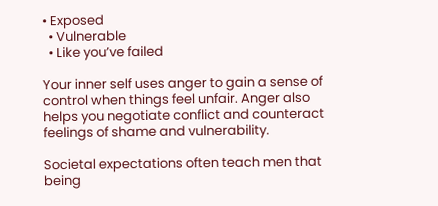• Exposed
  • Vulnerable
  • Like you’ve failed

Your inner self uses anger to gain a sense of control when things feel unfair. Anger also helps you negotiate conflict and counteract feelings of shame and vulnerability.

Societal expectations often teach men that being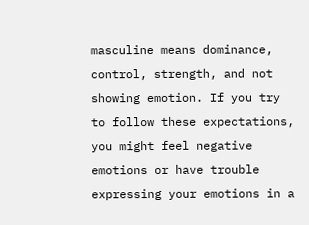masculine means dominance, control, strength, and not showing emotion. If you try to follow these expectations, you might feel negative emotions or have trouble expressing your emotions in a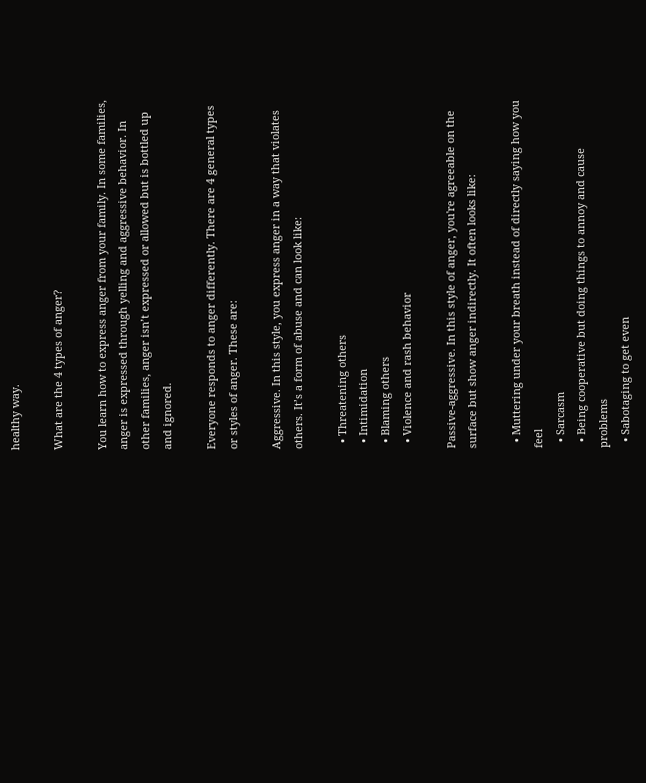healthy way.

What are the 4 types of anger?

You learn how to express anger from your family. In some families, anger is expressed through yelling and aggressive behavior. In other families, anger isn’t expressed or allowed but is bottled up and ignored.

Everyone responds to anger differently. There are 4 general types or styles of anger. These are:

Aggressive. In this style, you express anger in a way that violates others. It’s a form of abuse and can look like:

  • Threatening others
  • Intimidation
  • Blaming others
  • Violence and rash behavior

Passive-aggressive. In this style of anger, you're agreeable on the surface but show anger indirectly. It often looks like:

  • Muttering under your breath instead of directly saying how you feel
  • Sarcasm
  • Being cooperative but doing things to annoy and cause problems
  • Sabotaging to get even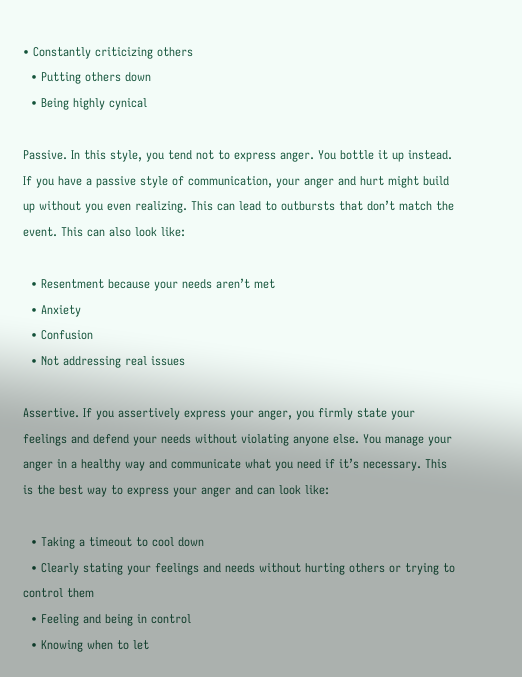• Constantly criticizing others
  • Putting others down
  • Being highly cynical

Passive. In this style, you tend not to express anger. You bottle it up instead. If you have a passive style of communication, your anger and hurt might build up without you even realizing. This can lead to outbursts that don’t match the event. This can also look like:

  • Resentment because your needs aren’t met
  • Anxiety
  • Confusion
  • Not addressing real issues

Assertive. If you assertively express your anger, you firmly state your feelings and defend your needs without violating anyone else. You manage your anger in a healthy way and communicate what you need if it’s necessary. This is the best way to express your anger and can look like:

  • Taking a timeout to cool down
  • Clearly stating your feelings and needs without hurting others or trying to control them
  • Feeling and being in control
  • Knowing when to let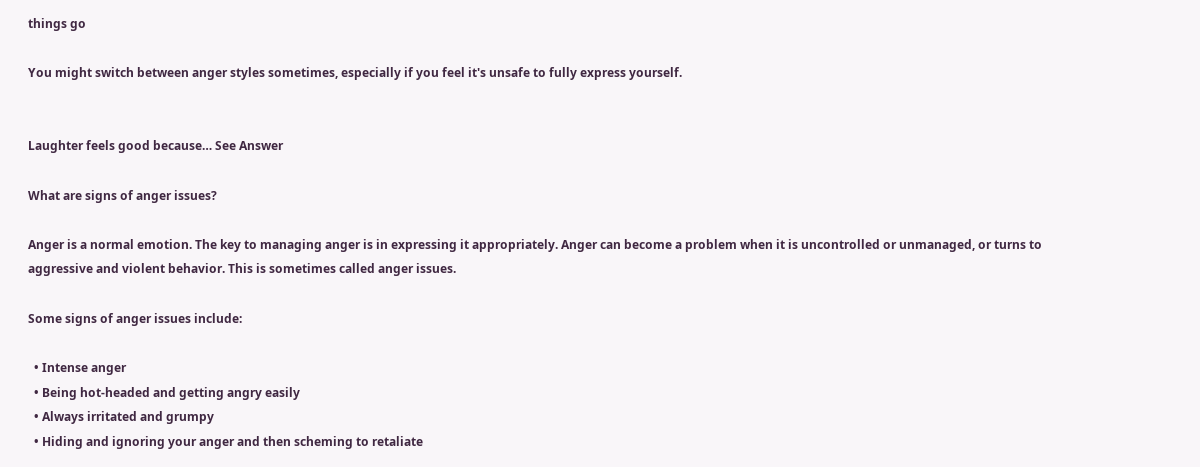things go

You might switch between anger styles sometimes, especially if you feel it's unsafe to fully express yourself.


Laughter feels good because… See Answer

What are signs of anger issues?

Anger is a normal emotion. The key to managing anger is in expressing it appropriately. Anger can become a problem when it is uncontrolled or unmanaged, or turns to aggressive and violent behavior. This is sometimes called anger issues.

Some signs of anger issues include:

  • Intense anger
  • Being hot-headed and getting angry easily
  • Always irritated and grumpy
  • Hiding and ignoring your anger and then scheming to retaliate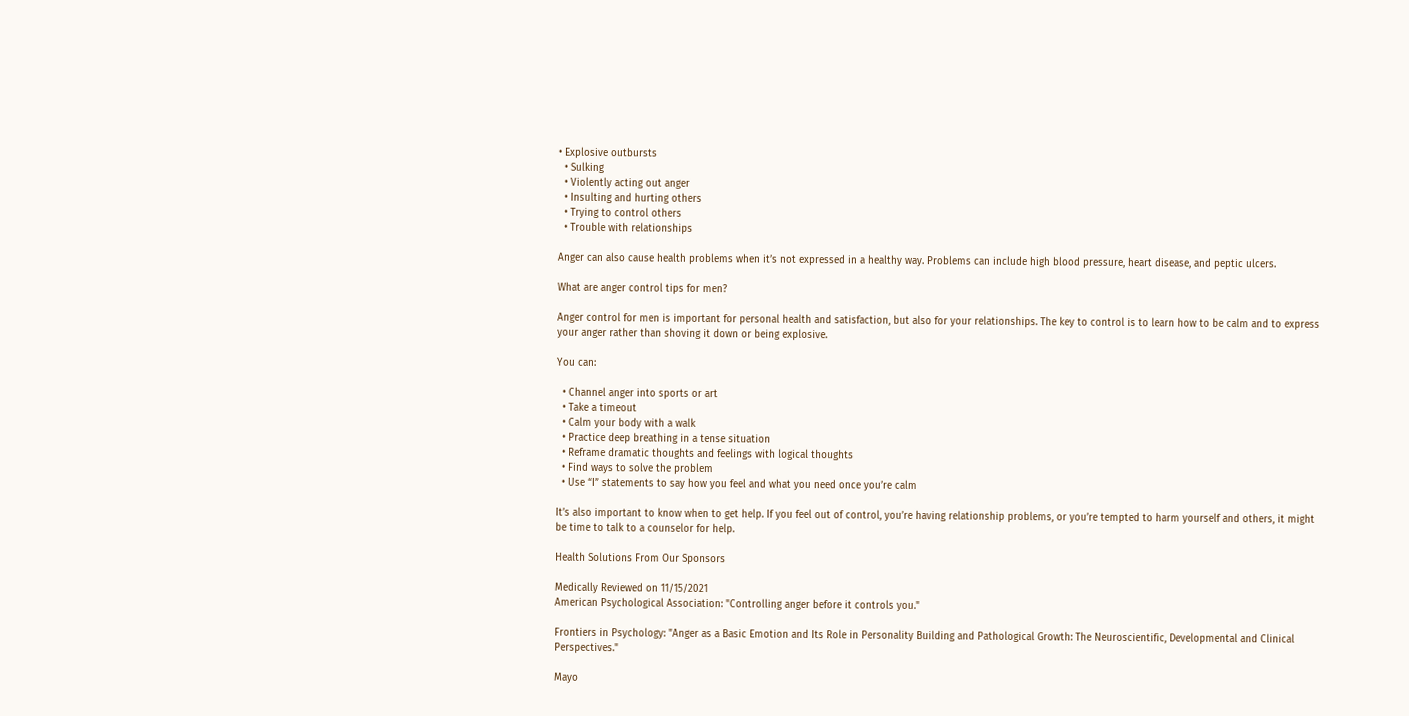• Explosive outbursts
  • Sulking
  • Violently acting out anger
  • Insulting and hurting others
  • Trying to control others
  • Trouble with relationships

Anger can also cause health problems when it’s not expressed in a healthy way. Problems can include high blood pressure, heart disease, and peptic ulcers.

What are anger control tips for men?

Anger control for men is important for personal health and satisfaction, but also for your relationships. The key to control is to learn how to be calm and to express your anger rather than shoving it down or being explosive.

You can:

  • Channel anger into sports or art
  • Take a timeout
  • Calm your body with a walk
  • Practice deep breathing in a tense situation
  • Reframe dramatic thoughts and feelings with logical thoughts
  • Find ways to solve the problem
  • Use “I” statements to say how you feel and what you need once you’re calm

It’s also important to know when to get help. If you feel out of control, you’re having relationship problems, or you’re tempted to harm yourself and others, it might be time to talk to a counselor for help.

Health Solutions From Our Sponsors

Medically Reviewed on 11/15/2021
American Psychological Association: "Controlling anger before it controls you."

Frontiers in Psychology: "Anger as a Basic Emotion and Its Role in Personality Building and Pathological Growth: The Neuroscientific, Developmental and Clinical Perspectives."

Mayo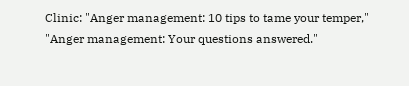Clinic: "Anger management: 10 tips to tame your temper," "Anger management: Your questions answered."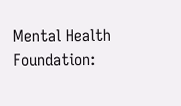Mental Health Foundation: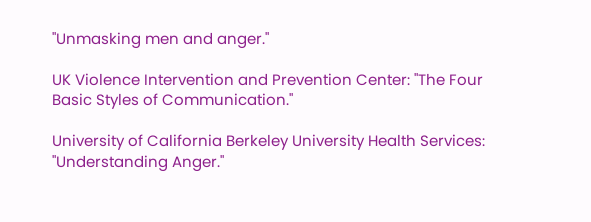"Unmasking men and anger."

UK Violence Intervention and Prevention Center: "The Four Basic Styles of Communication."

University of California Berkeley University Health Services: "Understanding Anger."